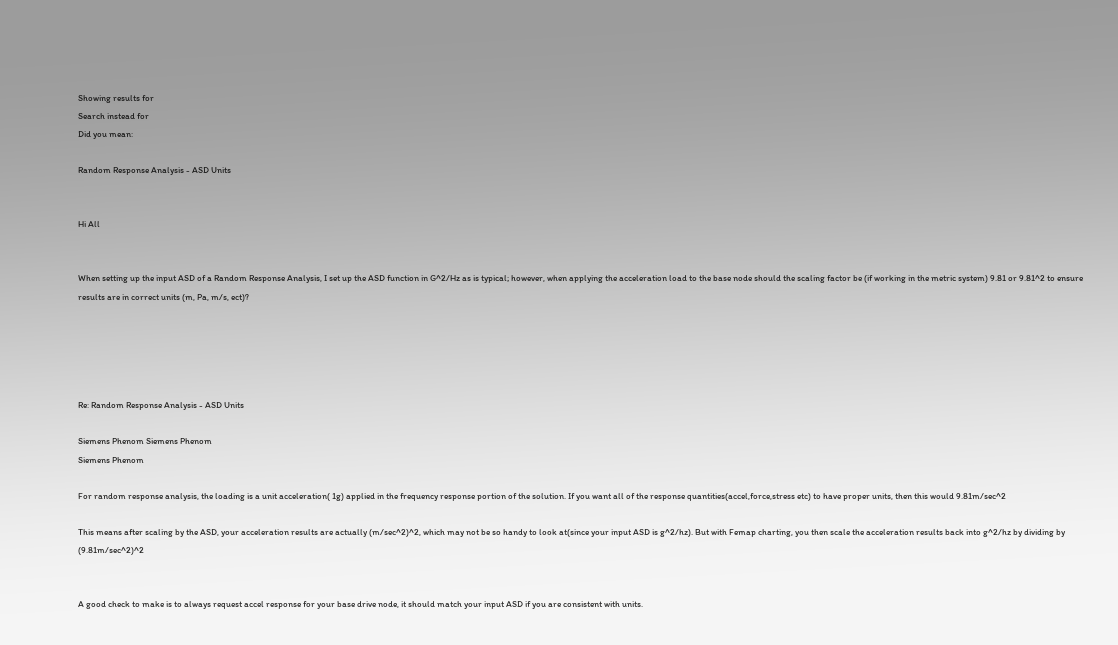Showing results for
Search instead for
Did you mean:

Random Response Analysis - ASD Units


Hi All


When setting up the input ASD of a Random Response Analysis, I set up the ASD function in G^2/Hz as is typical; however, when applying the acceleration load to the base node should the scaling factor be (if working in the metric system) 9.81 or 9.81^2 to ensure results are in correct units (m, Pa, m/s, ect)?





Re: Random Response Analysis - ASD Units

Siemens Phenom Siemens Phenom
Siemens Phenom

For random response analysis, the loading is a unit acceleration( 1g) applied in the frequency response portion of the solution. If you want all of the response quantities(accel,force,stress etc) to have proper units, then this would 9.81m/sec^2

This means after scaling by the ASD, your acceleration results are actually (m/sec^2)^2, which may not be so handy to look at(since your input ASD is g^2/hz). But with Femap charting, you then scale the acceleration results back into g^2/hz by dividing by (9.81m/sec^2)^2


A good check to make is to always request accel response for your base drive node, it should match your input ASD if you are consistent with units.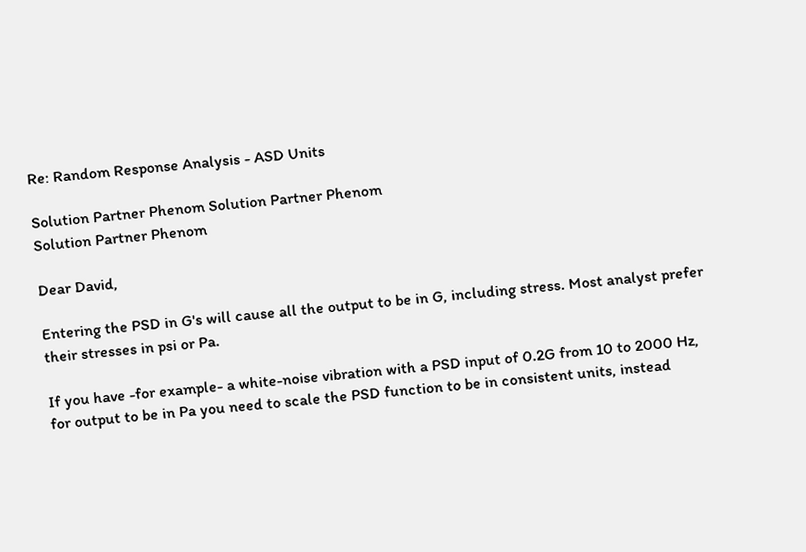Re: Random Response Analysis - ASD Units

Solution Partner Phenom Solution Partner Phenom
Solution Partner Phenom

Dear David,

Entering the PSD in G's will cause all the output to be in G, including stress. Most analyst prefer their stresses in psi or Pa.

If you have -for example- a white-noise vibration with a PSD input of 0.2G from 10 to 2000 Hz, for output to be in Pa you need to scale the PSD function to be in consistent units, instead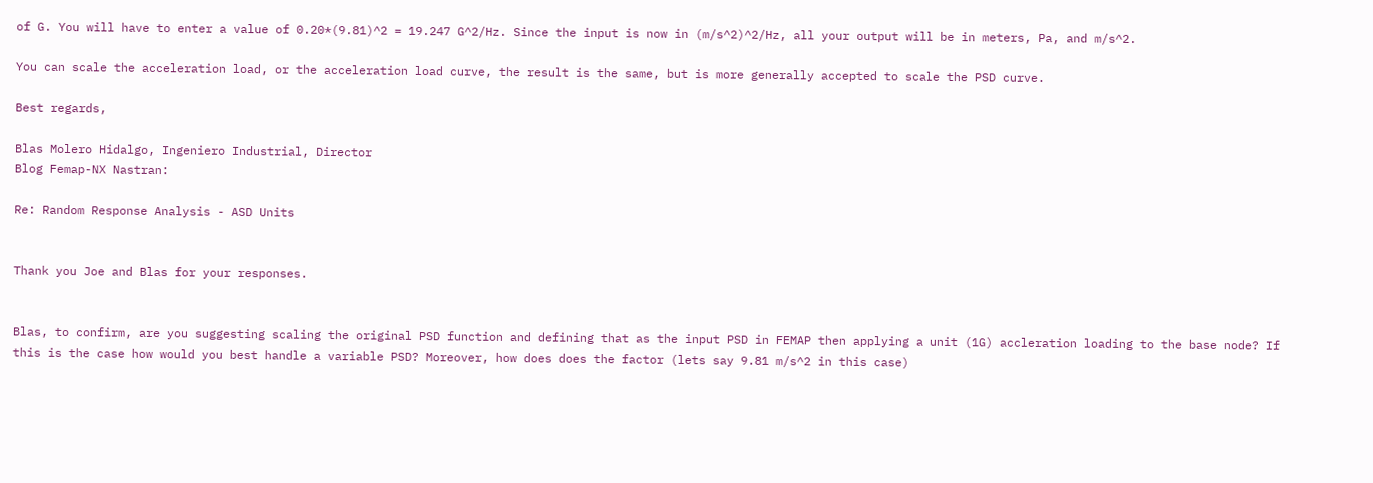of G. You will have to enter a value of 0.20*(9.81)^2 = 19.247 G^2/Hz. Since the input is now in (m/s^2)^2/Hz, all your output will be in meters, Pa, and m/s^2.

You can scale the acceleration load, or the acceleration load curve, the result is the same, but is more generally accepted to scale the PSD curve.

Best regards,

Blas Molero Hidalgo, Ingeniero Industrial, Director
Blog Femap-NX Nastran:

Re: Random Response Analysis - ASD Units


Thank you Joe and Blas for your responses.


Blas, to confirm, are you suggesting scaling the original PSD function and defining that as the input PSD in FEMAP then applying a unit (1G) accleration loading to the base node? If this is the case how would you best handle a variable PSD? Moreover, how does does the factor (lets say 9.81 m/s^2 in this case)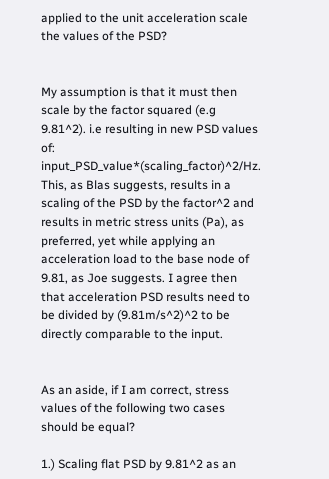applied to the unit acceleration scale the values of the PSD?


My assumption is that it must then scale by the factor squared (e.g 9.81^2). i.e resulting in new PSD values of: input_PSD_value*(scaling_factor)^2/Hz. This, as Blas suggests, results in a scaling of the PSD by the factor^2 and results in metric stress units (Pa), as preferred, yet while applying an acceleration load to the base node of 9.81, as Joe suggests. I agree then that acceleration PSD results need to be divided by (9.81m/s^2)^2 to be directly comparable to the input.


As an aside, if I am correct, stress values of the following two cases should be equal?

1.) Scaling flat PSD by 9.81^2 as an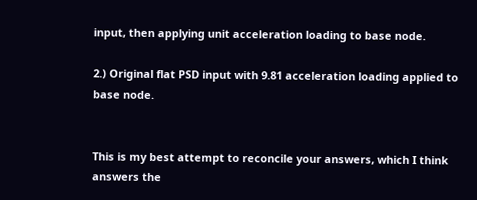input, then applying unit acceleration loading to base node.

2.) Original flat PSD input with 9.81 acceleration loading applied to base node.


This is my best attempt to reconcile your answers, which I think answers the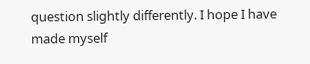question slightly differently. I hope I have made myself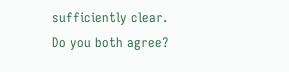sufficiently clear. Do you both agree?